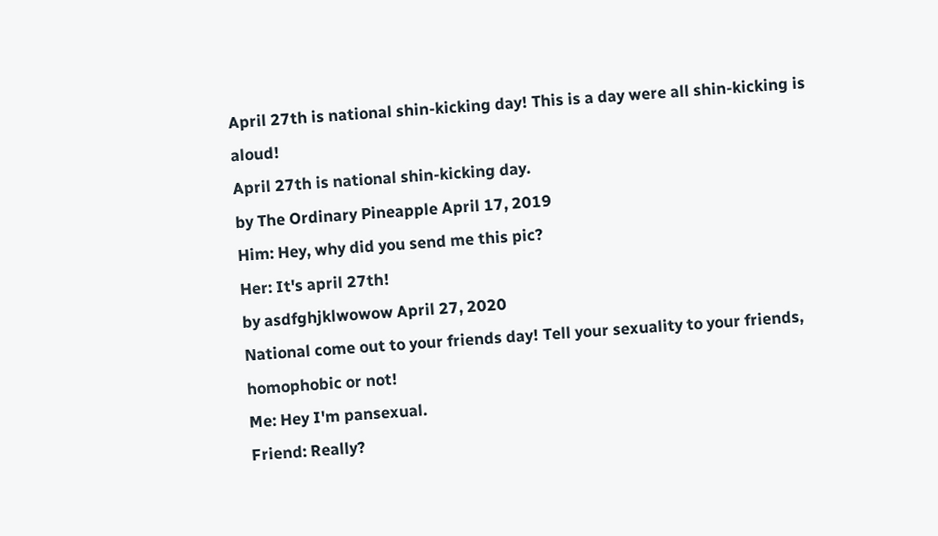April 27th is national shin-kicking day! This is a day were all shin-kicking is aloud!
April 27th is national shin-kicking day.
by The Ordinary Pineapple April 17, 2019
Him: Hey, why did you send me this pic?
Her: It's april 27th!
by asdfghjklwowow April 27, 2020
National come out to your friends day! Tell your sexuality to your friends, homophobic or not!
Me: Hey I'm pansexual.
Friend: Really?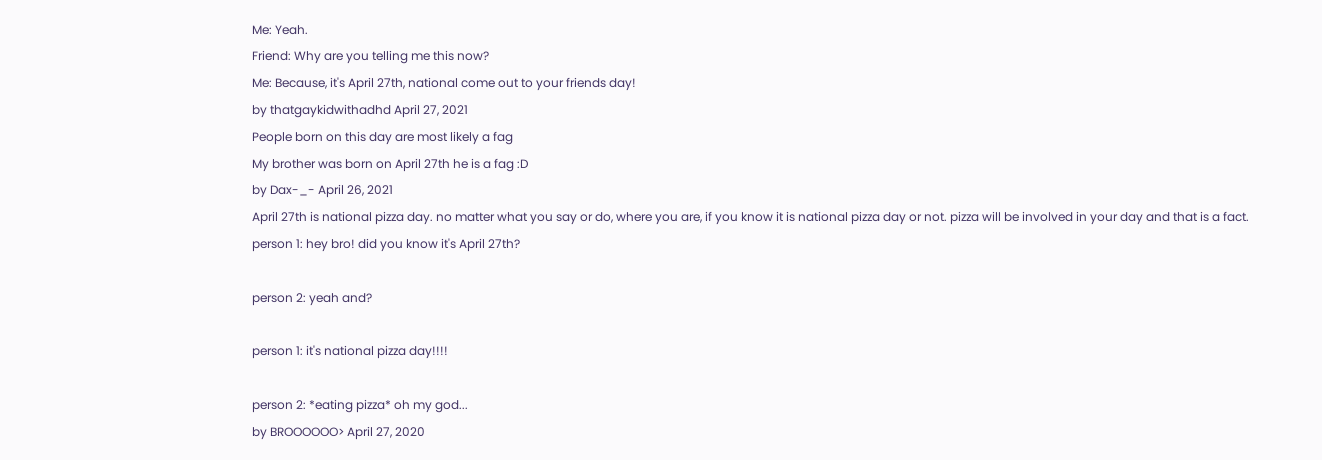Me: Yeah.
Friend: Why are you telling me this now?
Me: Because, it's April 27th, national come out to your friends day!
by thatgaykidwithadhd April 27, 2021
People born on this day are most likely a fag
My brother was born on April 27th he is a fag :D
by Dax-_- April 26, 2021
April 27th is national pizza day. no matter what you say or do, where you are, if you know it is national pizza day or not. pizza will be involved in your day and that is a fact.
person 1: hey bro! did you know it's April 27th?

person 2: yeah and?

person 1: it's national pizza day!!!!

person 2: *eating pizza* oh my god...
by BROOOOOO> April 27, 2020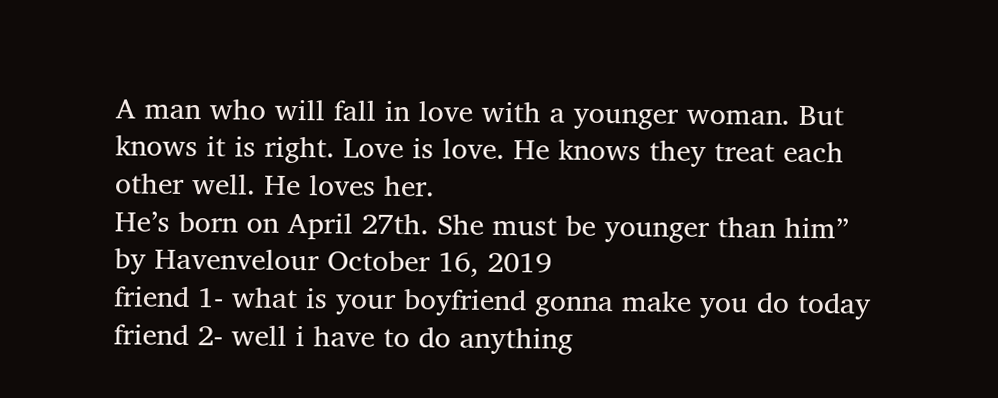A man who will fall in love with a younger woman. But knows it is right. Love is love. He knows they treat each other well. He loves her.
He’s born on April 27th. She must be younger than him”
by Havenvelour October 16, 2019
friend 1- what is your boyfriend gonna make you do today
friend 2- well i have to do anything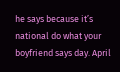he says because it’s national do what your boyfriend says day. April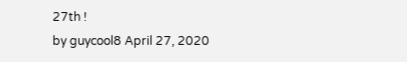27th !
by guycool8 April 27, 2020